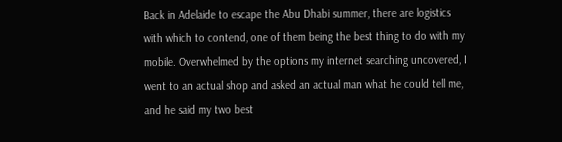Back in Adelaide to escape the Abu Dhabi summer, there are logistics with which to contend, one of them being the best thing to do with my mobile. Overwhelmed by the options my internet searching uncovered, I went to an actual shop and asked an actual man what he could tell me, and he said my two best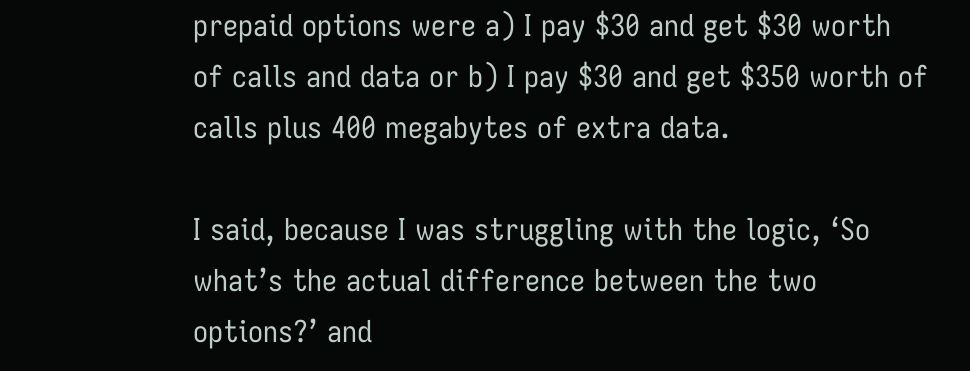prepaid options were a) I pay $30 and get $30 worth of calls and data or b) I pay $30 and get $350 worth of calls plus 400 megabytes of extra data.

I said, because I was struggling with the logic, ‘So what’s the actual difference between the two options?’ and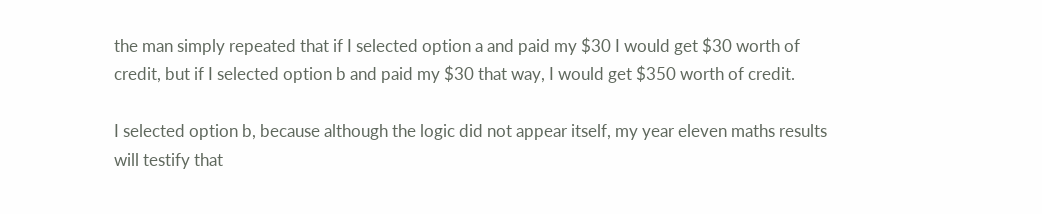the man simply repeated that if I selected option a and paid my $30 I would get $30 worth of credit, but if I selected option b and paid my $30 that way, I would get $350 worth of credit.

I selected option b, because although the logic did not appear itself, my year eleven maths results will testify that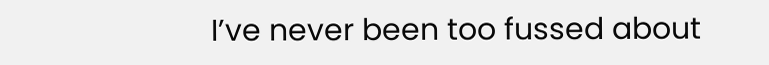I’ve never been too fussed about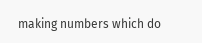making numbers which do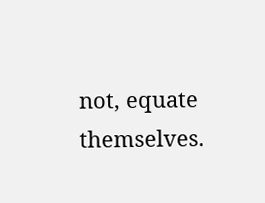not, equate themselves.